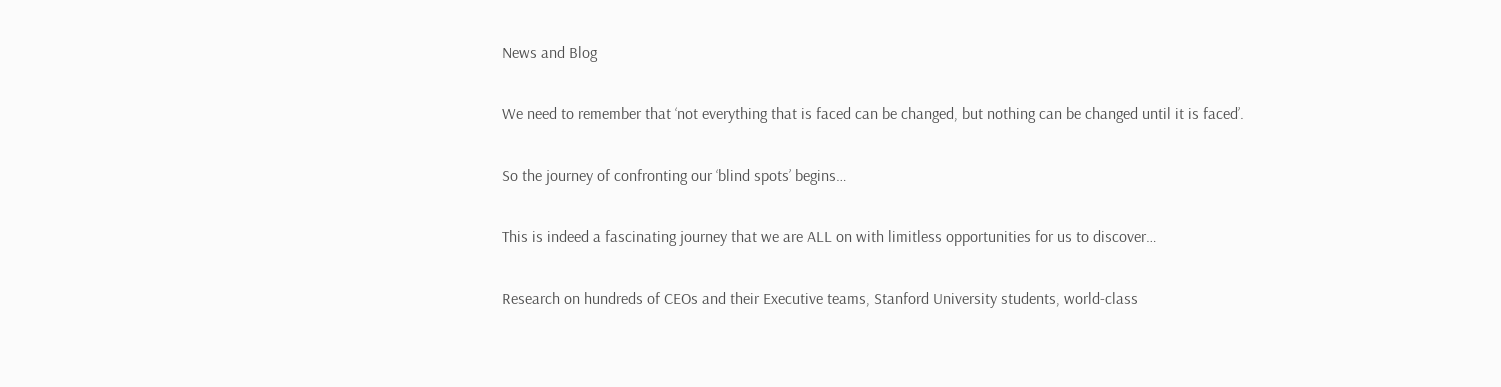News and Blog

We need to remember that ‘not everything that is faced can be changed, but nothing can be changed until it is faced’.

So the journey of confronting our ‘blind spots’ begins…

This is indeed a fascinating journey that we are ALL on with limitless opportunities for us to discover…

Research on hundreds of CEOs and their Executive teams, Stanford University students, world-class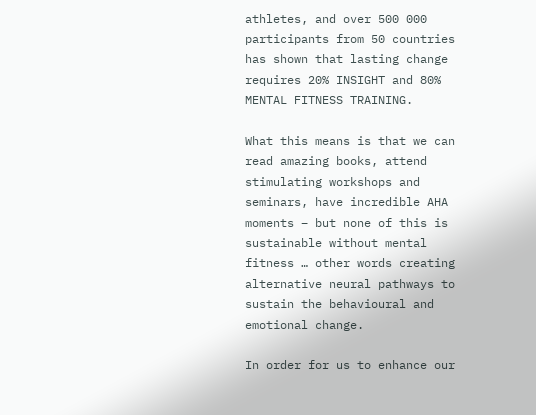athletes, and over 500 000 participants from 50 countries has shown that lasting change requires 20% INSIGHT and 80% MENTAL FITNESS TRAINING.

What this means is that we can read amazing books, attend stimulating workshops and seminars, have incredible AHA moments – but none of this is sustainable without mental fitness … other words creating alternative neural pathways to sustain the behavioural and emotional change.

In order for us to enhance our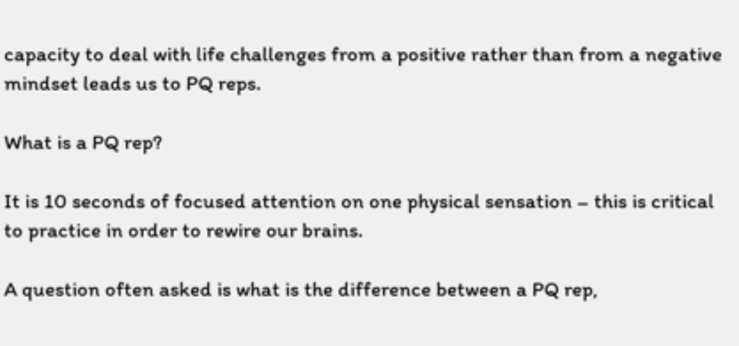capacity to deal with life challenges from a positive rather than from a negative mindset leads us to PQ reps.

What is a PQ rep?

It is 10 seconds of focused attention on one physical sensation – this is critical to practice in order to rewire our brains.

A question often asked is what is the difference between a PQ rep,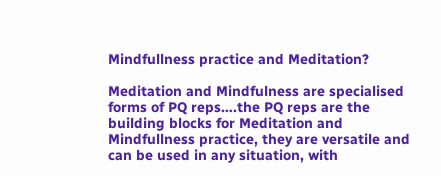Mindfullness practice and Meditation?

Meditation and Mindfulness are specialised forms of PQ reps….the PQ reps are the building blocks for Meditation and Mindfullness practice, they are versatile and can be used in any situation, with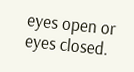eyes open or eyes closed.